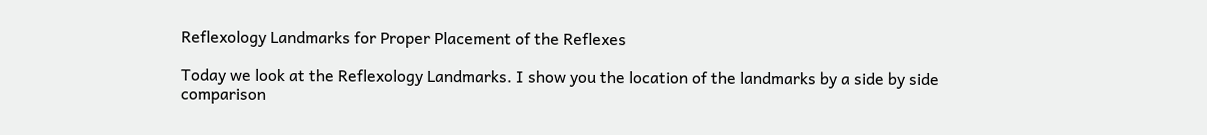Reflexology Landmarks for Proper Placement of the Reflexes

Today we look at the Reflexology Landmarks. I show you the location of the landmarks by a side by side comparison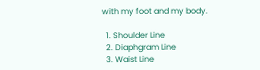with my foot and my body.

  1. Shoulder Line
  2. Diaphgram Line
  3. Waist Line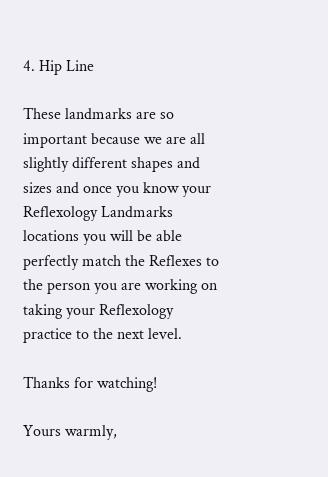4. Hip Line

These landmarks are so important because we are all slightly different shapes and sizes and once you know your Reflexology Landmarks locations you will be able perfectly match the Reflexes to the person you are working on taking your Reflexology practice to the next level.

Thanks for watching!

Yours warmly,